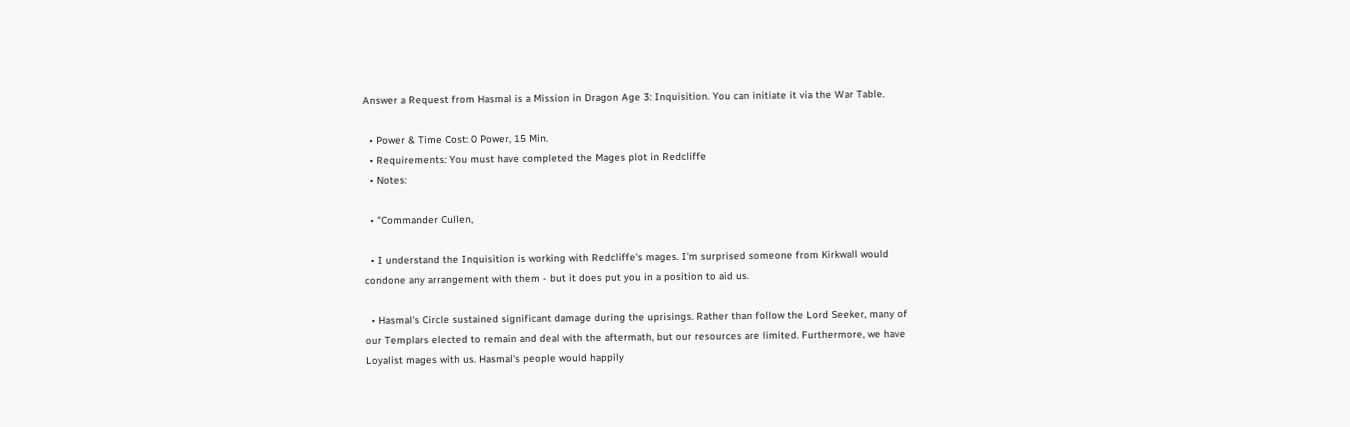Answer a Request from Hasmal is a Mission in Dragon Age 3: Inquisition. You can initiate it via the War Table.

  • Power & Time Cost: 0 Power, 15 Min.
  • Requirements: You must have completed the Mages plot in Redcliffe
  • Notes:

  • "Commander Cullen,

  • I understand the Inquisition is working with Redcliffe's mages. I'm surprised someone from Kirkwall would condone any arrangement with them - but it does put you in a position to aid us.

  • Hasmal's Circle sustained significant damage during the uprisings. Rather than follow the Lord Seeker, many of our Templars elected to remain and deal with the aftermath, but our resources are limited. Furthermore, we have Loyalist mages with us. Hasmal's people would happily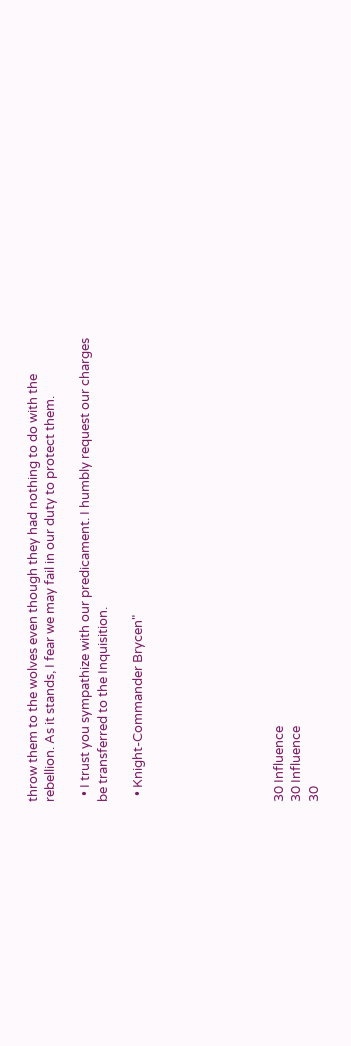throw them to the wolves even though they had nothing to do with the rebellion. As it stands, I fear we may fail in our duty to protect them.

  • I trust you sympathize with our predicament. I humbly request our charges be transferred to the Inquisition.

  • Knight-Commander Brycen"







30 Influence
30 Influence
30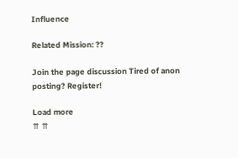Influence

Related Mission: ??

Join the page discussion Tired of anon posting? Register!

Load more
⇈ ⇈